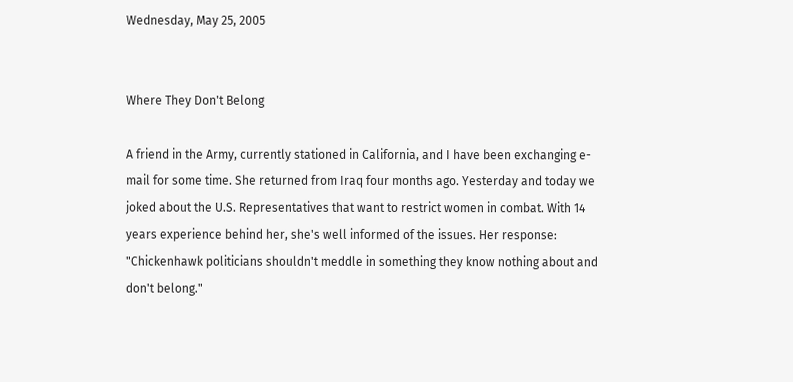Wednesday, May 25, 2005


Where They Don't Belong

A friend in the Army, currently stationed in California, and I have been exchanging e-mail for some time. She returned from Iraq four months ago. Yesterday and today we joked about the U.S. Representatives that want to restrict women in combat. With 14 years experience behind her, she's well informed of the issues. Her response: "Chickenhawk politicians shouldn't meddle in something they know nothing about and don't belong."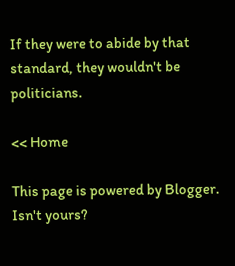If they were to abide by that standard, they wouldn't be politicians.

<< Home

This page is powered by Blogger. Isn't yours?